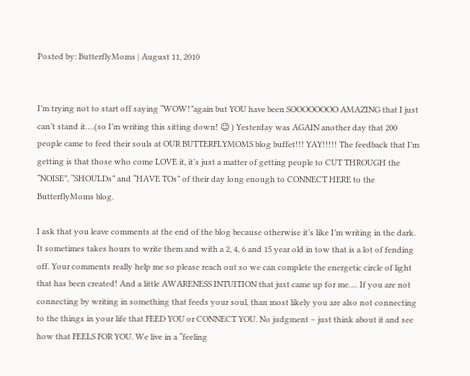Posted by: ButterflyMoms | August 11, 2010


I’m trying not to start off saying “WOW!”again but YOU have been SOOOOOOOO AMAZING that I just can’t stand it….(so I’m writing this sitting down! 😉 ) Yesterday was AGAIN another day that 200 people came to feed their souls at OUR BUTTERFLYMOMS blog buffet!!! YAY!!!!! The feedback that I’m getting is that those who come LOVE it, it’s just a matter of getting people to CUT THROUGH the “NOISE”, “SHOULDs” and “HAVE TOs” of their day long enough to CONNECT HERE to the ButterflyMoms blog.

I ask that you leave comments at the end of the blog because otherwise it’s like I’m writing in the dark. It sometimes takes hours to write them and with a 2, 4, 6 and 15 year old in tow that is a lot of fending off. Your comments really help me so please reach out so we can complete the energetic circle of light that has been created! And a little AWARENESS INTUITION that just came up for me…. If you are not connecting by writing in something that feeds your soul, than most likely you are also not connecting to the things in your life that FEED YOU or CONNECT YOU. No judgment – just think about it and see how that FEELS FOR YOU. We live in a “feeling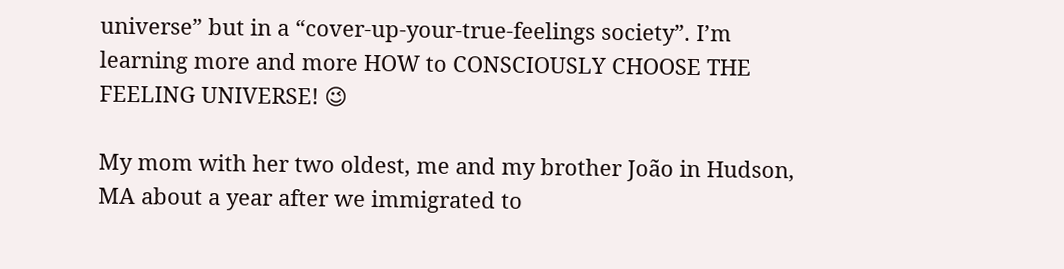universe” but in a “cover-up-your-true-feelings society”. I’m learning more and more HOW to CONSCIOUSLY CHOOSE THE FEELING UNIVERSE! 😉

My mom with her two oldest, me and my brother João in Hudson, MA about a year after we immigrated to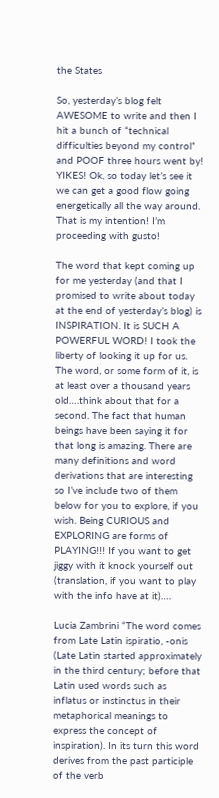the States

So, yesterday’s blog felt AWESOME to write and then I hit a bunch of “technical difficulties beyond my control” and POOF three hours went by! YIKES! Ok, so today let’s see it we can get a good flow going energetically all the way around. That is my intention! I’m proceeding with gusto!

The word that kept coming up for me yesterday (and that I promised to write about today at the end of yesterday’s blog) is INSPIRATION. It is SUCH A POWERFUL WORD! I took the liberty of looking it up for us. The word, or some form of it, is at least over a thousand years old….think about that for a second. The fact that human beings have been saying it for that long is amazing. There are many definitions and word derivations that are interesting so I’ve include two of them below for you to explore, if you wish. Being CURIOUS and EXPLORING are forms of PLAYING!!! If you want to get jiggy with it knock yourself out (translation, if you want to play with the info have at it)….

Lucia Zambrini “The word comes from Late Latin ispiratio, -onis (Late Latin started approximately in the third century; before that Latin used words such as inflatus or instinctus in their metaphorical meanings to express the concept of inspiration). In its turn this word derives from the past participle of the verb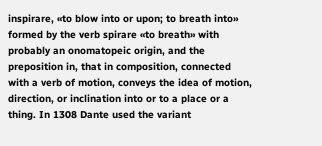inspirare, «to blow into or upon; to breath into» formed by the verb spirare «to breath» with probably an onomatopeic origin, and the preposition in, that in composition, connected with a verb of motion, conveys the idea of motion, direction, or inclination into or to a place or a thing. In 1308 Dante used the variant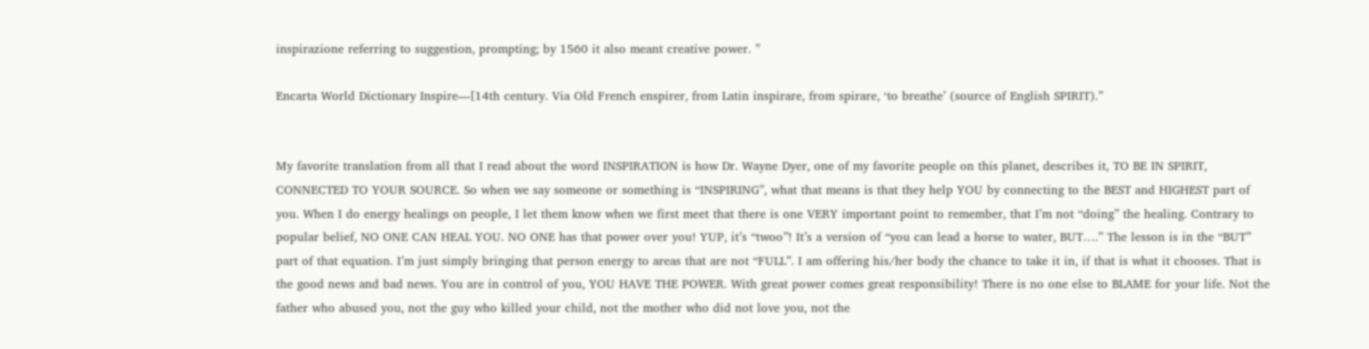inspirazione referring to suggestion, prompting; by 1560 it also meant creative power. ”

Encarta World Dictionary Inspire—[14th century. Via Old French enspirer, from Latin inspirare, from spirare, ‘to breathe’ (source of English SPIRIT).”


My favorite translation from all that I read about the word INSPIRATION is how Dr. Wayne Dyer, one of my favorite people on this planet, describes it, TO BE IN SPIRIT, CONNECTED TO YOUR SOURCE. So when we say someone or something is “INSPIRING”, what that means is that they help YOU by connecting to the BEST and HIGHEST part of you. When I do energy healings on people, I let them know when we first meet that there is one VERY important point to remember, that I’m not “doing” the healing. Contrary to popular belief, NO ONE CAN HEAL YOU. NO ONE has that power over you! YUP, it’s “twoo”! It’s a version of “you can lead a horse to water, BUT….” The lesson is in the “BUT” part of that equation. I’m just simply bringing that person energy to areas that are not “FULL”. I am offering his/her body the chance to take it in, if that is what it chooses. That is the good news and bad news. You are in control of you, YOU HAVE THE POWER. With great power comes great responsibility! There is no one else to BLAME for your life. Not the father who abused you, not the guy who killed your child, not the mother who did not love you, not the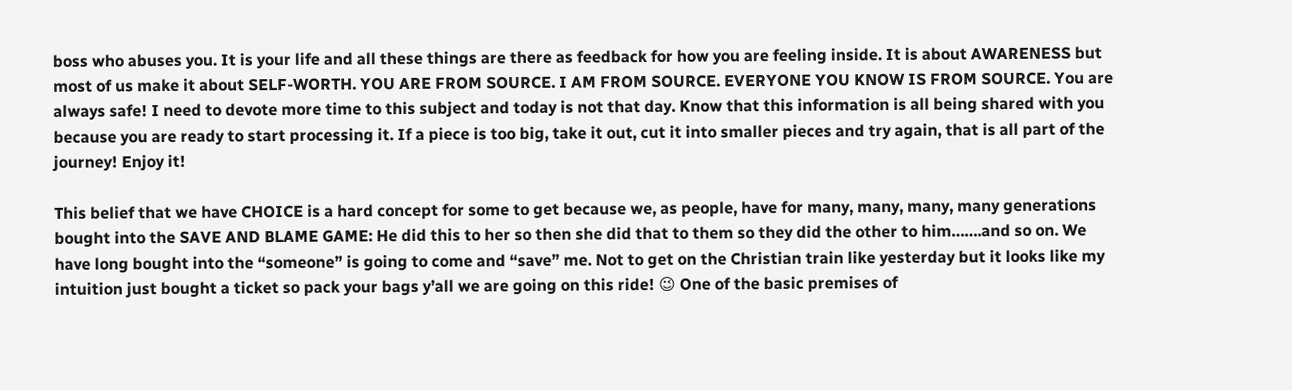boss who abuses you. It is your life and all these things are there as feedback for how you are feeling inside. It is about AWARENESS but most of us make it about SELF-WORTH. YOU ARE FROM SOURCE. I AM FROM SOURCE. EVERYONE YOU KNOW IS FROM SOURCE. You are always safe! I need to devote more time to this subject and today is not that day. Know that this information is all being shared with you because you are ready to start processing it. If a piece is too big, take it out, cut it into smaller pieces and try again, that is all part of the journey! Enjoy it!

This belief that we have CHOICE is a hard concept for some to get because we, as people, have for many, many, many, many generations bought into the SAVE AND BLAME GAME: He did this to her so then she did that to them so they did the other to him…….and so on. We have long bought into the “someone” is going to come and “save” me. Not to get on the Christian train like yesterday but it looks like my intuition just bought a ticket so pack your bags y’all we are going on this ride! 😉 One of the basic premises of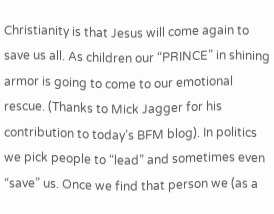Christianity is that Jesus will come again to save us all. As children our “PRINCE” in shining armor is going to come to our emotional rescue. (Thanks to Mick Jagger for his contribution to today’s BFM blog). In politics we pick people to “lead” and sometimes even “save” us. Once we find that person we (as a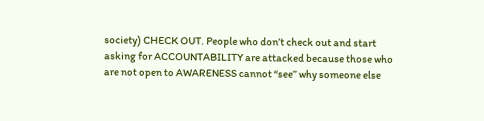society) CHECK OUT. People who don’t check out and start asking for ACCOUNTABILITY are attacked because those who are not open to AWARENESS cannot “see” why someone else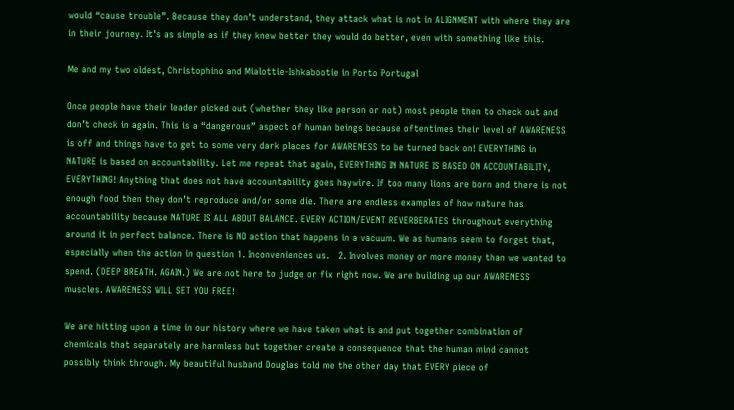would “cause trouble”. Because they don’t understand, they attack what is not in ALIGNMENT with where they are in their journey. It’s as simple as if they knew better they would do better, even with something like this.

Me and my two oldest, Christophino and Mialottie-Ishkabootie in Porto Portugal

Once people have their leader picked out (whether they like person or not) most people then to check out and don’t check in again. This is a “dangerous” aspect of human beings because oftentimes their level of AWARENESS is off and things have to get to some very dark places for AWARENESS to be turned back on! EVERYTHING in NATURE is based on accountability. Let me repeat that again, EVERYTHING IN NATURE IS BASED ON ACCOUNTABILITY, EVERYTHING! Anything that does not have accountability goes haywire. If too many lions are born and there is not enough food then they don’t reproduce and/or some die. There are endless examples of how nature has accountability because NATURE IS ALL ABOUT BALANCE. EVERY ACTION/EVENT REVERBERATES throughout everything around it in perfect balance. There is NO action that happens in a vacuum. We as humans seem to forget that, especially when the action in question 1. Inconveniences us.   2. Involves money or more money than we wanted to spend. (DEEP BREATH. AGAIN.) We are not here to judge or fix right now. We are building up our AWARENESS muscles. AWARENESS WILL SET YOU FREE!

We are hitting upon a time in our history where we have taken what is and put together combination of chemicals that separately are harmless but together create a consequence that the human mind cannot possibly think through. My beautiful husband Douglas told me the other day that EVERY piece of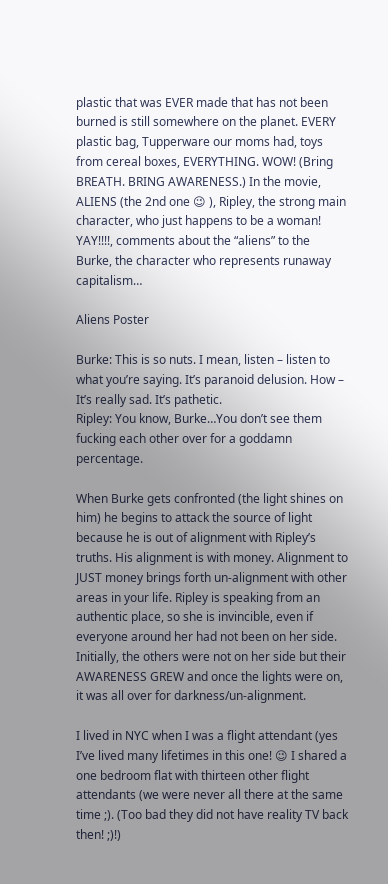plastic that was EVER made that has not been burned is still somewhere on the planet. EVERY plastic bag, Tupperware our moms had, toys from cereal boxes, EVERYTHING. WOW! (Bring BREATH. BRING AWARENESS.) In the movie, ALIENS (the 2nd one 😉 ), Ripley, the strong main character, who just happens to be a woman! YAY!!!!, comments about the “aliens” to the Burke, the character who represents runaway capitalism…

Aliens Poster

Burke: This is so nuts. I mean, listen – listen to what you’re saying. It’s paranoid delusion. How – It’s really sad. It’s pathetic.
Ripley: You know, Burke…You don’t see them fucking each other over for a goddamn percentage.

When Burke gets confronted (the light shines on him) he begins to attack the source of light because he is out of alignment with Ripley’s truths. His alignment is with money. Alignment to JUST money brings forth un-alignment with other areas in your life. Ripley is speaking from an authentic place, so she is invincible, even if everyone around her had not been on her side. Initially, the others were not on her side but their AWARENESS GREW and once the lights were on, it was all over for darkness/un-alignment.

I lived in NYC when I was a flight attendant (yes I’ve lived many lifetimes in this one! 😉 I shared a one bedroom flat with thirteen other flight attendants (we were never all there at the same time ;). (Too bad they did not have reality TV back then! ;)!)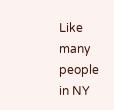Like many people in NY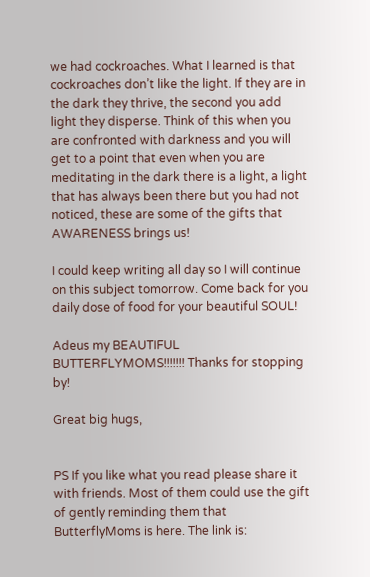we had cockroaches. What I learned is that cockroaches don’t like the light. If they are in the dark they thrive, the second you add light they disperse. Think of this when you are confronted with darkness and you will get to a point that even when you are meditating in the dark there is a light, a light that has always been there but you had not noticed, these are some of the gifts that AWARENESS brings us!

I could keep writing all day so I will continue on this subject tomorrow. Come back for you daily dose of food for your beautiful SOUL!

Adeus my BEAUTIFUL BUTTERFLYMOMS!!!!!!! Thanks for stopping by!

Great big hugs,


PS If you like what you read please share it with friends. Most of them could use the gift of gently reminding them that ButterflyMoms is here. The link is: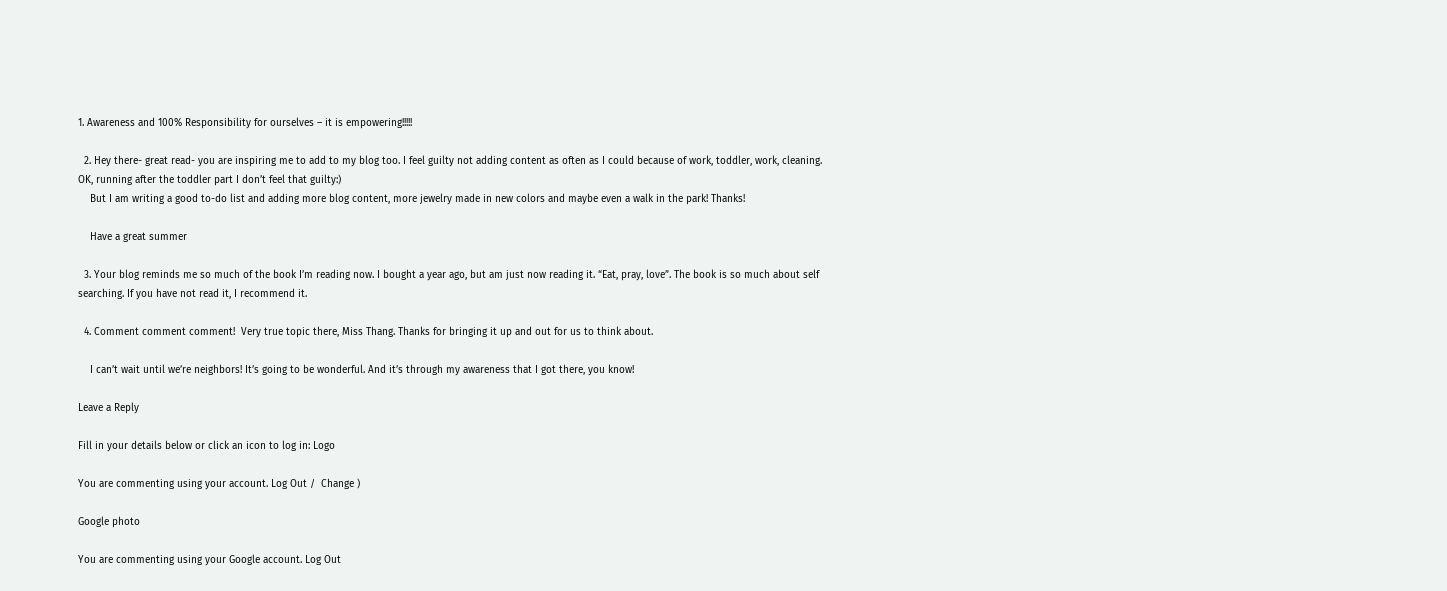1. Awareness and 100% Responsibility for ourselves – it is empowering!!!!!

  2. Hey there- great read- you are inspiring me to add to my blog too. I feel guilty not adding content as often as I could because of work, toddler, work, cleaning. OK, running after the toddler part I don’t feel that guilty:)
    But I am writing a good to-do list and adding more blog content, more jewelry made in new colors and maybe even a walk in the park! Thanks!

    Have a great summer

  3. Your blog reminds me so much of the book I’m reading now. I bought a year ago, but am just now reading it. “Eat, pray, love”. The book is so much about self searching. If you have not read it, I recommend it.

  4. Comment comment comment!  Very true topic there, Miss Thang. Thanks for bringing it up and out for us to think about.

    I can’t wait until we’re neighbors! It’s going to be wonderful. And it’s through my awareness that I got there, you know!

Leave a Reply

Fill in your details below or click an icon to log in: Logo

You are commenting using your account. Log Out /  Change )

Google photo

You are commenting using your Google account. Log Out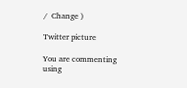/  Change )

Twitter picture

You are commenting using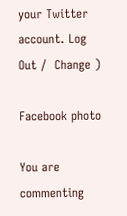your Twitter account. Log Out /  Change )

Facebook photo

You are commenting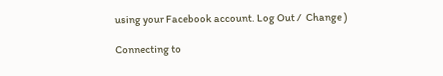using your Facebook account. Log Out /  Change )

Connecting to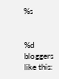%s


%d bloggers like this: